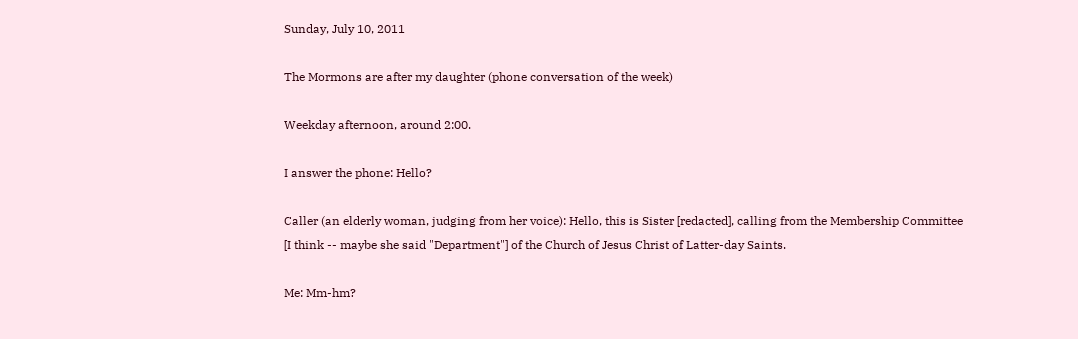Sunday, July 10, 2011

The Mormons are after my daughter (phone conversation of the week)

Weekday afternoon, around 2:00.

I answer the phone: Hello?

Caller (an elderly woman, judging from her voice): Hello, this is Sister [redacted], calling from the Membership Committee [I think -- maybe she said "Department"] of the Church of Jesus Christ of Latter-day Saints.

Me: Mm-hm?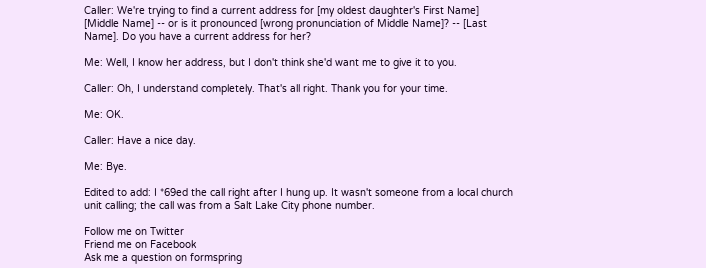Caller: We're trying to find a current address for [my oldest daughter's First Name] [Middle Name] -- or is it pronounced [wrong pronunciation of Middle Name]? -- [Last Name]. Do you have a current address for her?

Me: Well, I know her address, but I don't think she'd want me to give it to you.

Caller: Oh, I understand completely. That's all right. Thank you for your time.

Me: OK.

Caller: Have a nice day.

Me: Bye.

Edited to add: I *69ed the call right after I hung up. It wasn't someone from a local church unit calling; the call was from a Salt Lake City phone number.

Follow me on Twitter
Friend me on Facebook
Ask me a question on formspring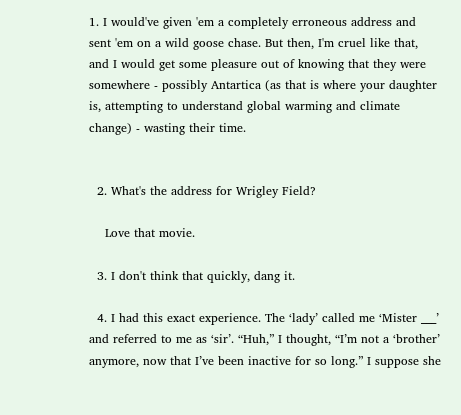1. I would've given 'em a completely erroneous address and sent 'em on a wild goose chase. But then, I'm cruel like that, and I would get some pleasure out of knowing that they were somewhere - possibly Antartica (as that is where your daughter is, attempting to understand global warming and climate change) - wasting their time.


  2. What's the address for Wrigley Field?

    Love that movie.

  3. I don't think that quickly, dang it.

  4. I had this exact experience. The ‘lady’ called me ‘Mister ___’ and referred to me as ‘sir’. “Huh,” I thought, “I’m not a ‘brother’ anymore, now that I’ve been inactive for so long.” I suppose she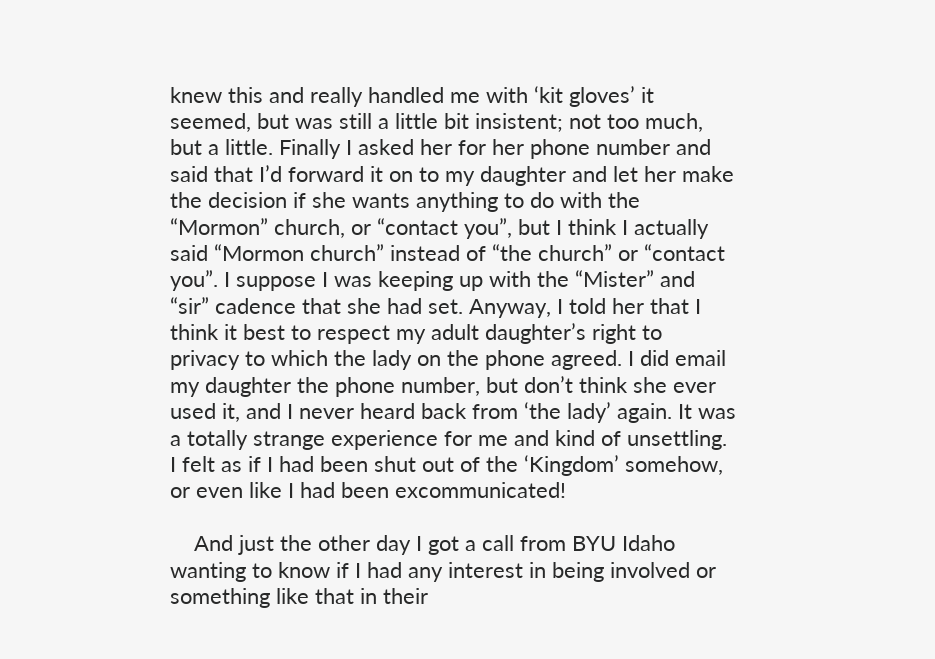knew this and really handled me with ‘kit gloves’ it seemed, but was still a little bit insistent; not too much, but a little. Finally I asked her for her phone number and said that I’d forward it on to my daughter and let her make the decision if she wants anything to do with the “Mormon” church, or “contact you”, but I think I actually said “Mormon church” instead of “the church” or “contact you”. I suppose I was keeping up with the “Mister” and “sir” cadence that she had set. Anyway, I told her that I think it best to respect my adult daughter’s right to privacy to which the lady on the phone agreed. I did email my daughter the phone number, but don’t think she ever used it, and I never heard back from ‘the lady’ again. It was a totally strange experience for me and kind of unsettling. I felt as if I had been shut out of the ‘Kingdom’ somehow, or even like I had been excommunicated!

    And just the other day I got a call from BYU Idaho wanting to know if I had any interest in being involved or something like that in their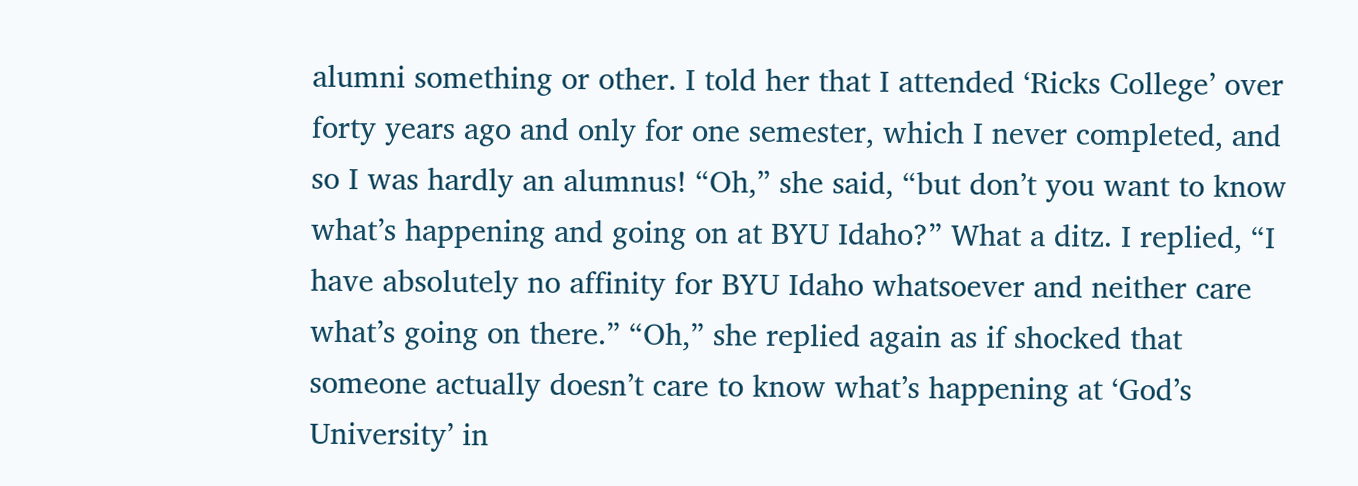alumni something or other. I told her that I attended ‘Ricks College’ over forty years ago and only for one semester, which I never completed, and so I was hardly an alumnus! “Oh,” she said, “but don’t you want to know what’s happening and going on at BYU Idaho?” What a ditz. I replied, “I have absolutely no affinity for BYU Idaho whatsoever and neither care what’s going on there.” “Oh,” she replied again as if shocked that someone actually doesn’t care to know what’s happening at ‘God’s University’ in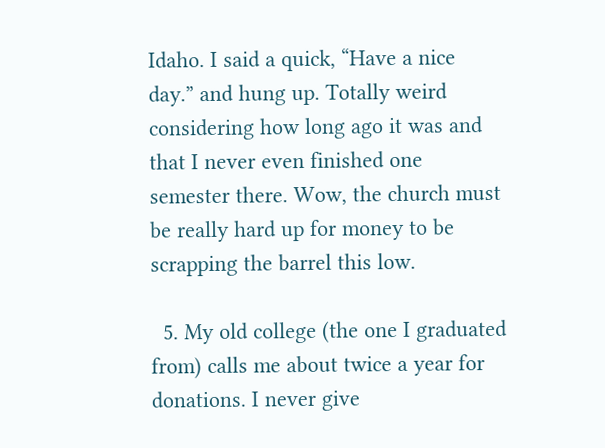Idaho. I said a quick, “Have a nice day.” and hung up. Totally weird considering how long ago it was and that I never even finished one semester there. Wow, the church must be really hard up for money to be scrapping the barrel this low.

  5. My old college (the one I graduated from) calls me about twice a year for donations. I never give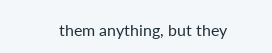them anything, but they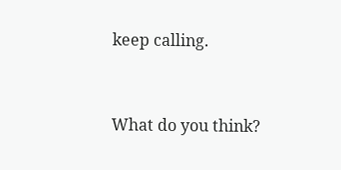keep calling.


What do you think?